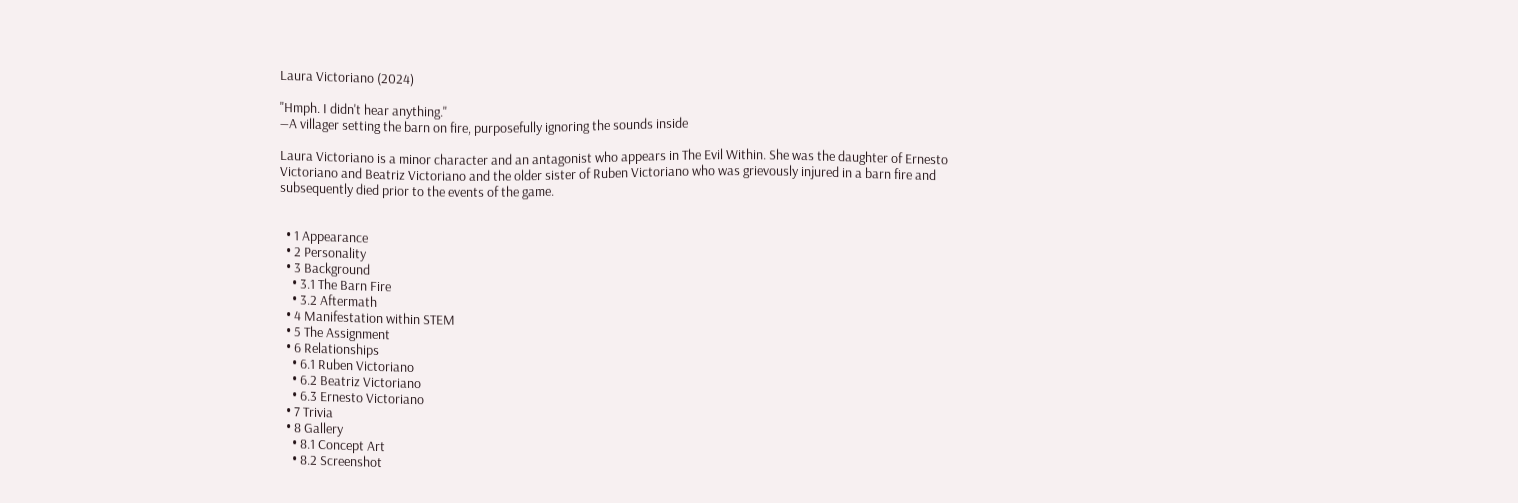Laura Victoriano (2024)

"Hmph. I didn't hear anything."
―A villager setting the barn on fire, purposefully ignoring the sounds inside

Laura Victoriano is a minor character and an antagonist who appears in The Evil Within. She was the daughter of Ernesto Victoriano and Beatriz Victoriano and the older sister of Ruben Victoriano who was grievously injured in a barn fire and subsequently died prior to the events of the game.


  • 1 Appearance
  • 2 Personality
  • 3 Background
    • 3.1 The Barn Fire
    • 3.2 Aftermath
  • 4 Manifestation within STEM
  • 5 The Assignment
  • 6 Relationships
    • 6.1 Ruben Victoriano
    • 6.2 Beatriz Victoriano
    • 6.3 Ernesto Victoriano
  • 7 Trivia
  • 8 Gallery
    • 8.1 Concept Art
    • 8.2 Screenshot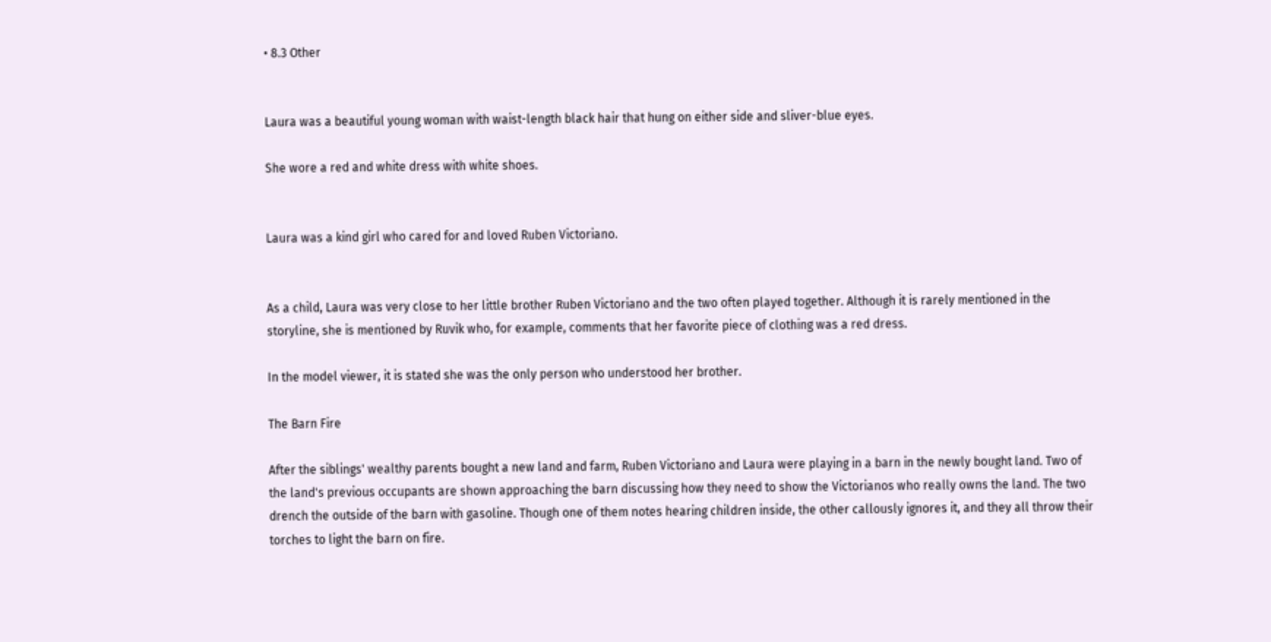• 8.3 Other


Laura was a beautiful young woman with waist-length black hair that hung on either side and sliver-blue eyes.

She wore a red and white dress with white shoes.


Laura was a kind girl who cared for and loved Ruben Victoriano.


As a child, Laura was very close to her little brother Ruben Victoriano and the two often played together. Although it is rarely mentioned in the storyline, she is mentioned by Ruvik who, for example, comments that her favorite piece of clothing was a red dress.

In the model viewer, it is stated she was the only person who understood her brother.

The Barn Fire

After the siblings' wealthy parents bought a new land and farm, Ruben Victoriano and Laura were playing in a barn in the newly bought land. Two of the land's previous occupants are shown approaching the barn discussing how they need to show the Victorianos who really owns the land. The two drench the outside of the barn with gasoline. Though one of them notes hearing children inside, the other callously ignores it, and they all throw their torches to light the barn on fire.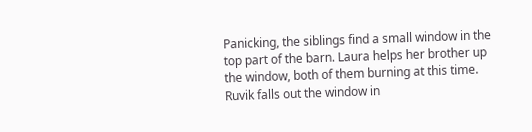Panicking, the siblings find a small window in the top part of the barn. Laura helps her brother up the window, both of them burning at this time. Ruvik falls out the window in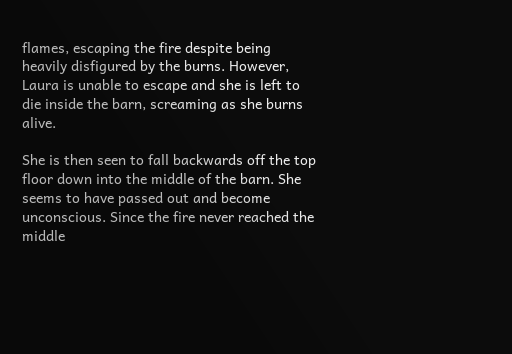flames, escaping the fire despite being heavily disfigured by the burns. However, Laura is unable to escape and she is left to die inside the barn, screaming as she burns alive.

She is then seen to fall backwards off the top floor down into the middle of the barn. She seems to have passed out and become unconscious. Since the fire never reached the middle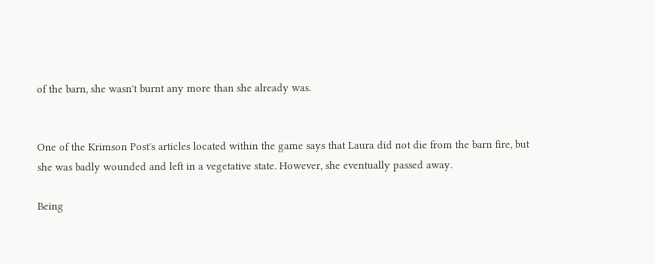of the barn, she wasn't burnt any more than she already was.


One of the Krimson Post's articles located within the game says that Laura did not die from the barn fire, but she was badly wounded and left in a vegetative state. However, she eventually passed away.

Being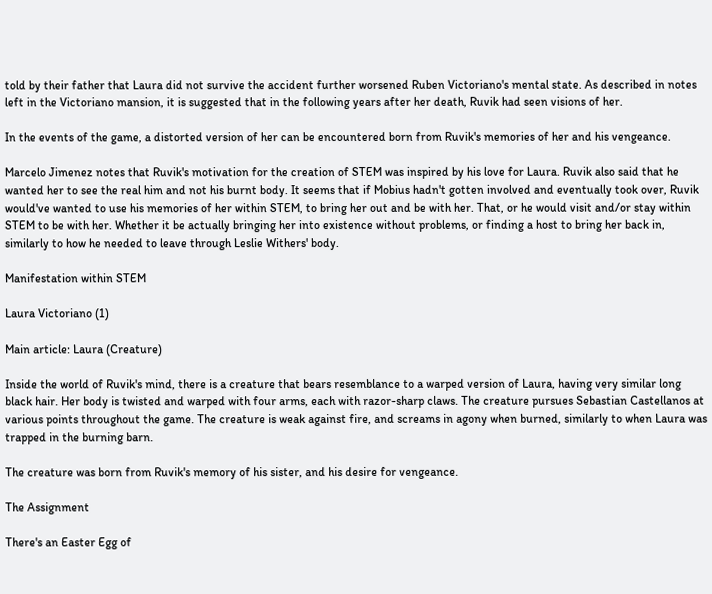told by their father that Laura did not survive the accident further worsened Ruben Victoriano's mental state. As described in notes left in the Victoriano mansion, it is suggested that in the following years after her death, Ruvik had seen visions of her.

In the events of the game, a distorted version of her can be encountered born from Ruvik's memories of her and his vengeance.

Marcelo Jimenez notes that Ruvik's motivation for the creation of STEM was inspired by his love for Laura. Ruvik also said that he wanted her to see the real him and not his burnt body. It seems that if Mobius hadn't gotten involved and eventually took over, Ruvik would've wanted to use his memories of her within STEM, to bring her out and be with her. That, or he would visit and/or stay within STEM to be with her. Whether it be actually bringing her into existence without problems, or finding a host to bring her back in, similarly to how he needed to leave through Leslie Withers' body.

Manifestation within STEM

Laura Victoriano (1)

Main article: Laura (Creature)

Inside the world of Ruvik's mind, there is a creature that bears resemblance to a warped version of Laura, having very similar long black hair. Her body is twisted and warped with four arms, each with razor-sharp claws. The creature pursues Sebastian Castellanos at various points throughout the game. The creature is weak against fire, and screams in agony when burned, similarly to when Laura was trapped in the burning barn.

The creature was born from Ruvik's memory of his sister, and his desire for vengeance.

The Assignment

There's an Easter Egg of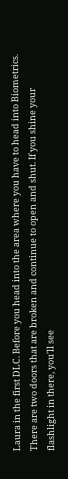Laura in the first DLC. Before you head into the area where you have to head into Biometrics. There are two doors that are broken and continue to open and shut. If you shine your flashlight in there, you'll see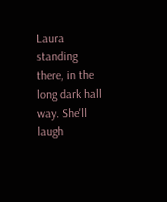Laura standing there, in the long dark hall way. She'll laugh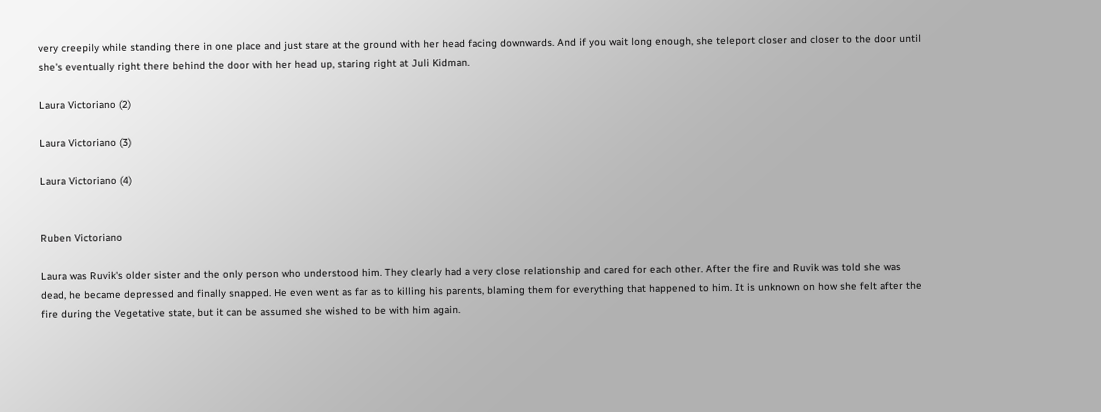very creepily while standing there in one place and just stare at the ground with her head facing downwards. And if you wait long enough, she teleport closer and closer to the door until she's eventually right there behind the door with her head up, staring right at Juli Kidman.

Laura Victoriano (2)

Laura Victoriano (3)

Laura Victoriano (4)


Ruben Victoriano

Laura was Ruvik's older sister and the only person who understood him. They clearly had a very close relationship and cared for each other. After the fire and Ruvik was told she was dead, he became depressed and finally snapped. He even went as far as to killing his parents, blaming them for everything that happened to him. It is unknown on how she felt after the fire during the Vegetative state, but it can be assumed she wished to be with him again.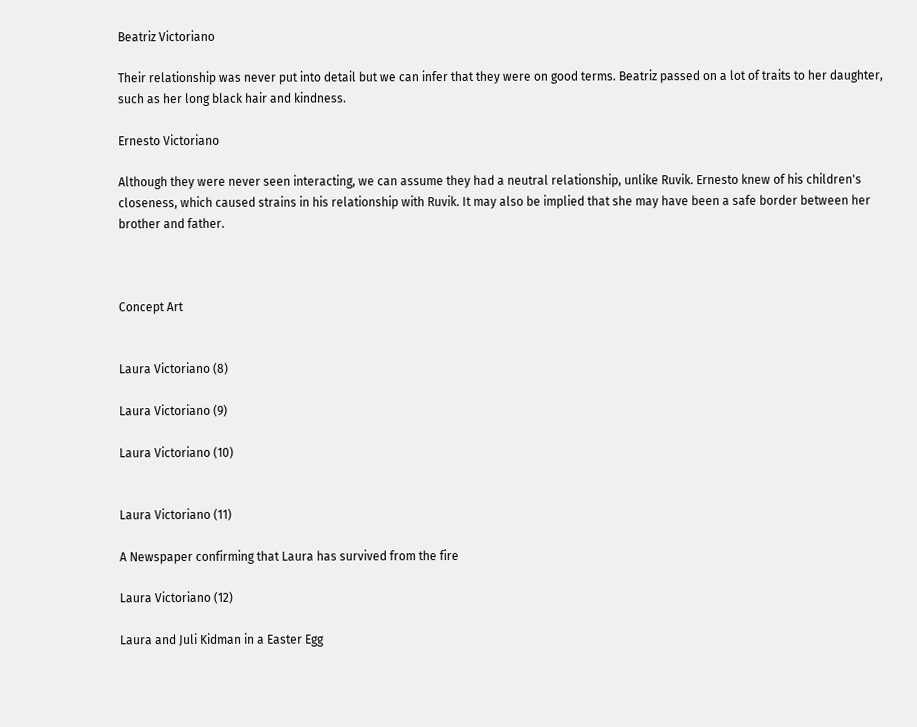Beatriz Victoriano

Their relationship was never put into detail but we can infer that they were on good terms. Beatriz passed on a lot of traits to her daughter, such as her long black hair and kindness.

Ernesto Victoriano

Although they were never seen interacting, we can assume they had a neutral relationship, unlike Ruvik. Ernesto knew of his children's closeness, which caused strains in his relationship with Ruvik. It may also be implied that she may have been a safe border between her brother and father.



Concept Art


Laura Victoriano (8)

Laura Victoriano (9)

Laura Victoriano (10)


Laura Victoriano (11)

A Newspaper confirming that Laura has survived from the fire

Laura Victoriano (12)

Laura and Juli Kidman in a Easter Egg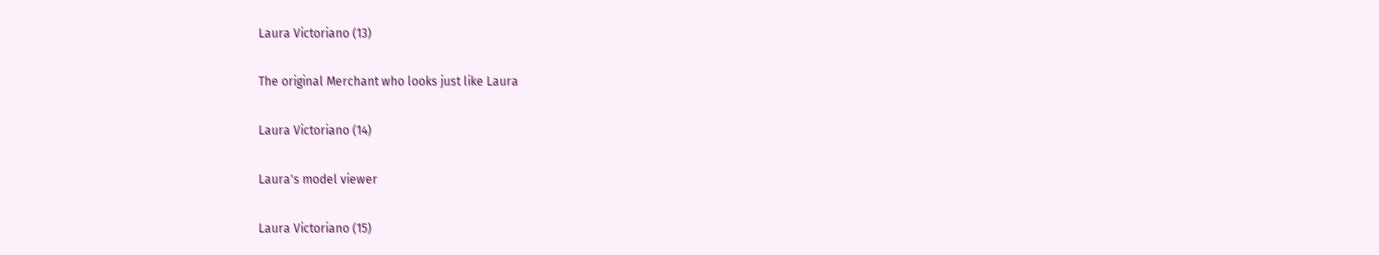Laura Victoriano (13)

The original Merchant who looks just like Laura

Laura Victoriano (14)

Laura's model viewer

Laura Victoriano (15)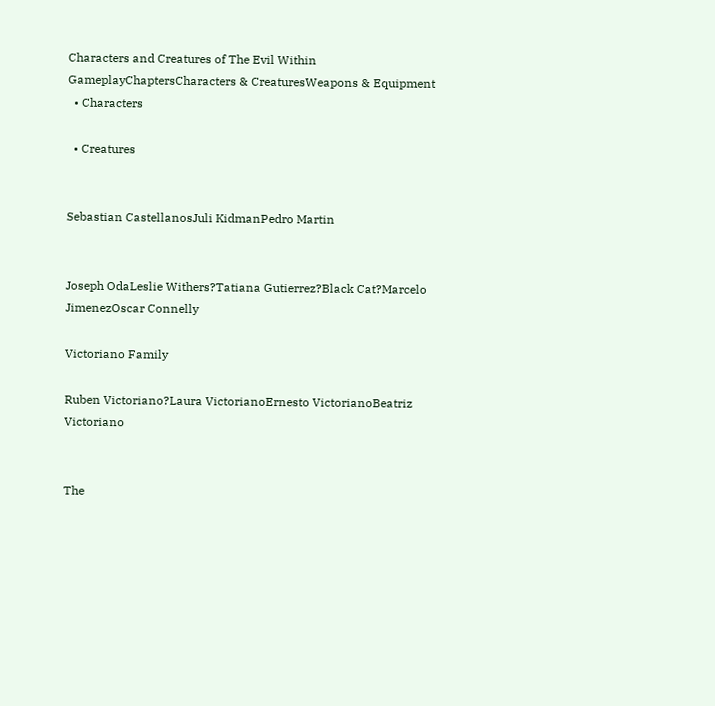Characters and Creatures of The Evil Within
GameplayChaptersCharacters & CreaturesWeapons & Equipment
  • Characters

  • Creatures


Sebastian CastellanosJuli KidmanPedro Martin


Joseph OdaLeslie Withers?Tatiana Gutierrez?Black Cat?Marcelo JimenezOscar Connelly

Victoriano Family

Ruben Victoriano?Laura VictorianoErnesto VictorianoBeatriz Victoriano


The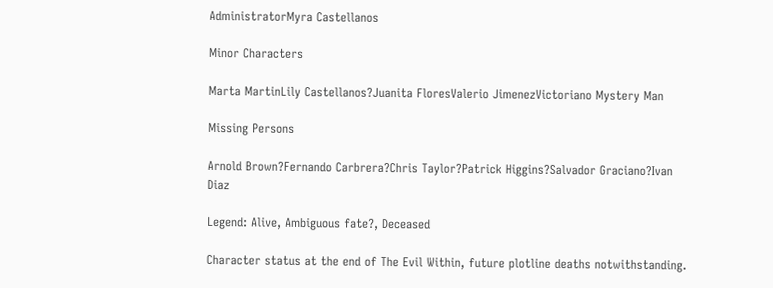AdministratorMyra Castellanos

Minor Characters

Marta MartinLily Castellanos?Juanita FloresValerio JimenezVictoriano Mystery Man

Missing Persons

Arnold Brown?Fernando Carbrera?Chris Taylor?Patrick Higgins?Salvador Graciano?Ivan Diaz

Legend: Alive, Ambiguous fate?, Deceased

Character status at the end of The Evil Within, future plotline deaths notwithstanding.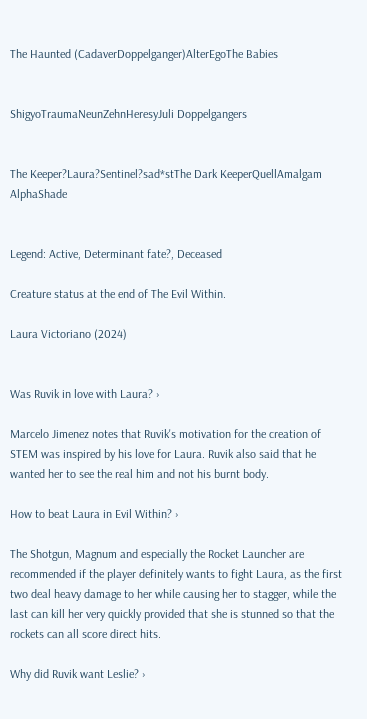The Haunted (CadaverDoppelganger)AlterEgoThe Babies


ShigyoTraumaNeunZehnHeresyJuli Doppelgangers


The Keeper?Laura?Sentinel?sad*stThe Dark KeeperQuellAmalgam AlphaShade


Legend: Active, Determinant fate?, Deceased

Creature status at the end of The Evil Within.

Laura Victoriano (2024)


Was Ruvik in love with Laura? ›

Marcelo Jimenez notes that Ruvik's motivation for the creation of STEM was inspired by his love for Laura. Ruvik also said that he wanted her to see the real him and not his burnt body.

How to beat Laura in Evil Within? ›

The Shotgun, Magnum and especially the Rocket Launcher are recommended if the player definitely wants to fight Laura, as the first two deal heavy damage to her while causing her to stagger, while the last can kill her very quickly provided that she is stunned so that the rockets can all score direct hits.

Why did Ruvik want Leslie? ›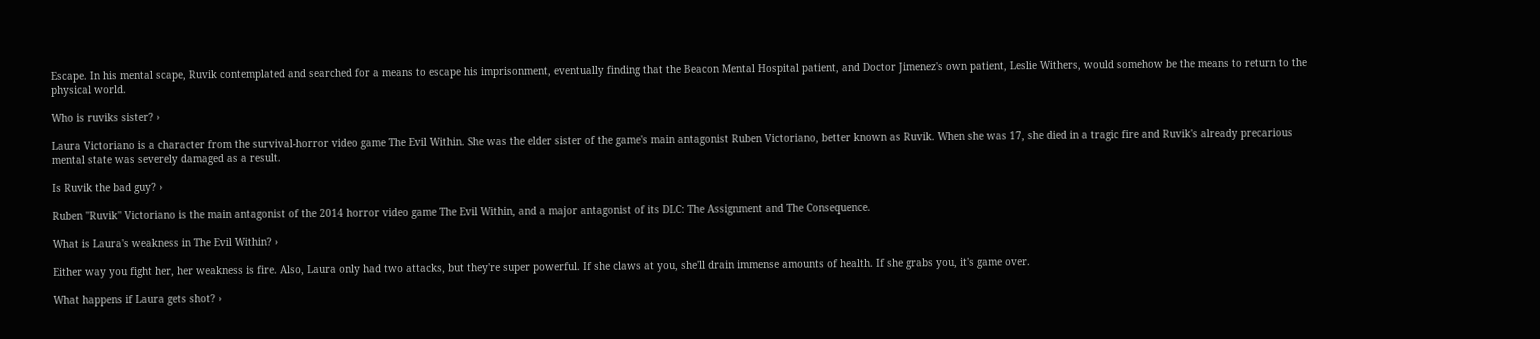Escape. In his mental scape, Ruvik contemplated and searched for a means to escape his imprisonment, eventually finding that the Beacon Mental Hospital patient, and Doctor Jimenez's own patient, Leslie Withers, would somehow be the means to return to the physical world.

Who is ruviks sister? ›

Laura Victoriano is a character from the survival-horror video game The Evil Within. She was the elder sister of the game's main antagonist Ruben Victoriano, better known as Ruvik. When she was 17, she died in a tragic fire and Ruvik's already precarious mental state was severely damaged as a result.

Is Ruvik the bad guy? ›

Ruben ''Ruvik'' Victoriano is the main antagonist of the 2014 horror video game The Evil Within, and a major antagonist of its DLC: The Assignment and The Consequence.

What is Laura's weakness in The Evil Within? ›

Either way you fight her, her weakness is fire. Also, Laura only had two attacks, but they're super powerful. If she claws at you, she'll drain immense amounts of health. If she grabs you, it's game over.

What happens if Laura gets shot? ›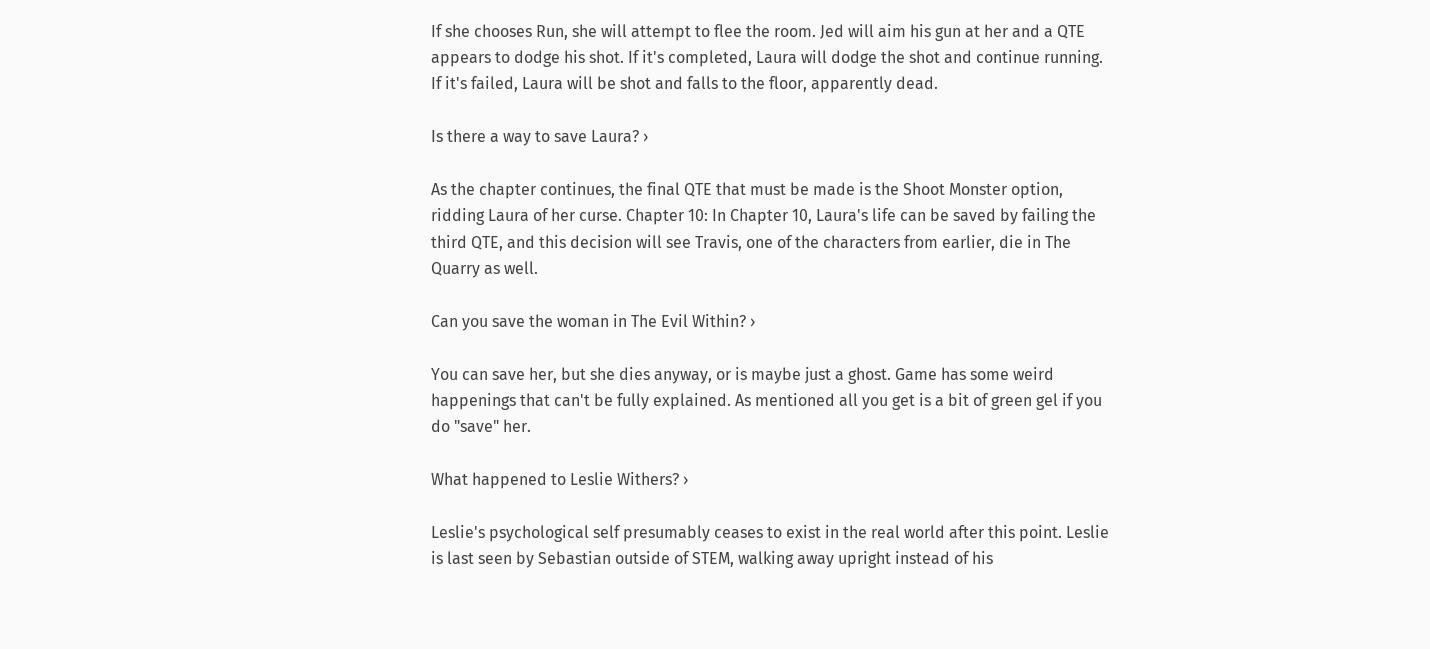If she chooses Run, she will attempt to flee the room. Jed will aim his gun at her and a QTE appears to dodge his shot. If it's completed, Laura will dodge the shot and continue running. If it's failed, Laura will be shot and falls to the floor, apparently dead.

Is there a way to save Laura? ›

As the chapter continues, the final QTE that must be made is the Shoot Monster option, ridding Laura of her curse. Chapter 10: In Chapter 10, Laura's life can be saved by failing the third QTE, and this decision will see Travis, one of the characters from earlier, die in The Quarry as well.

Can you save the woman in The Evil Within? ›

You can save her, but she dies anyway, or is maybe just a ghost. Game has some weird happenings that can't be fully explained. As mentioned all you get is a bit of green gel if you do "save" her.

What happened to Leslie Withers? ›

Leslie's psychological self presumably ceases to exist in the real world after this point. Leslie is last seen by Sebastian outside of STEM, walking away upright instead of his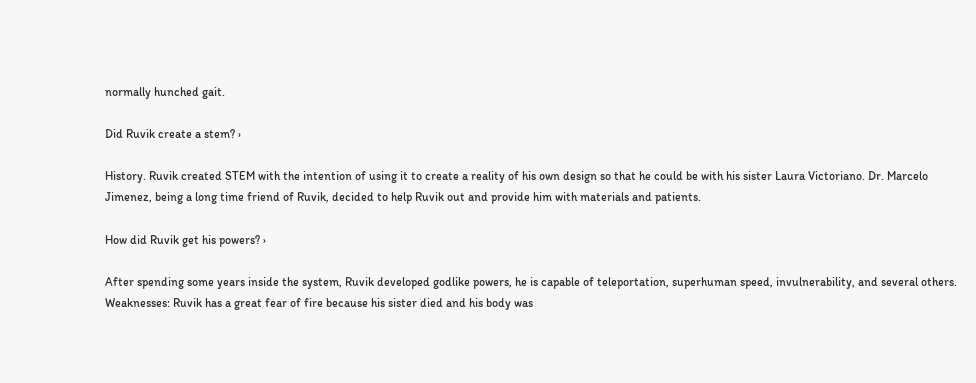normally hunched gait.

Did Ruvik create a stem? ›

History. Ruvik created STEM with the intention of using it to create a reality of his own design so that he could be with his sister Laura Victoriano. Dr. Marcelo Jimenez, being a long time friend of Ruvik, decided to help Ruvik out and provide him with materials and patients.

How did Ruvik get his powers? ›

After spending some years inside the system, Ruvik developed godlike powers, he is capable of teleportation, superhuman speed, invulnerability, and several others. Weaknesses: Ruvik has a great fear of fire because his sister died and his body was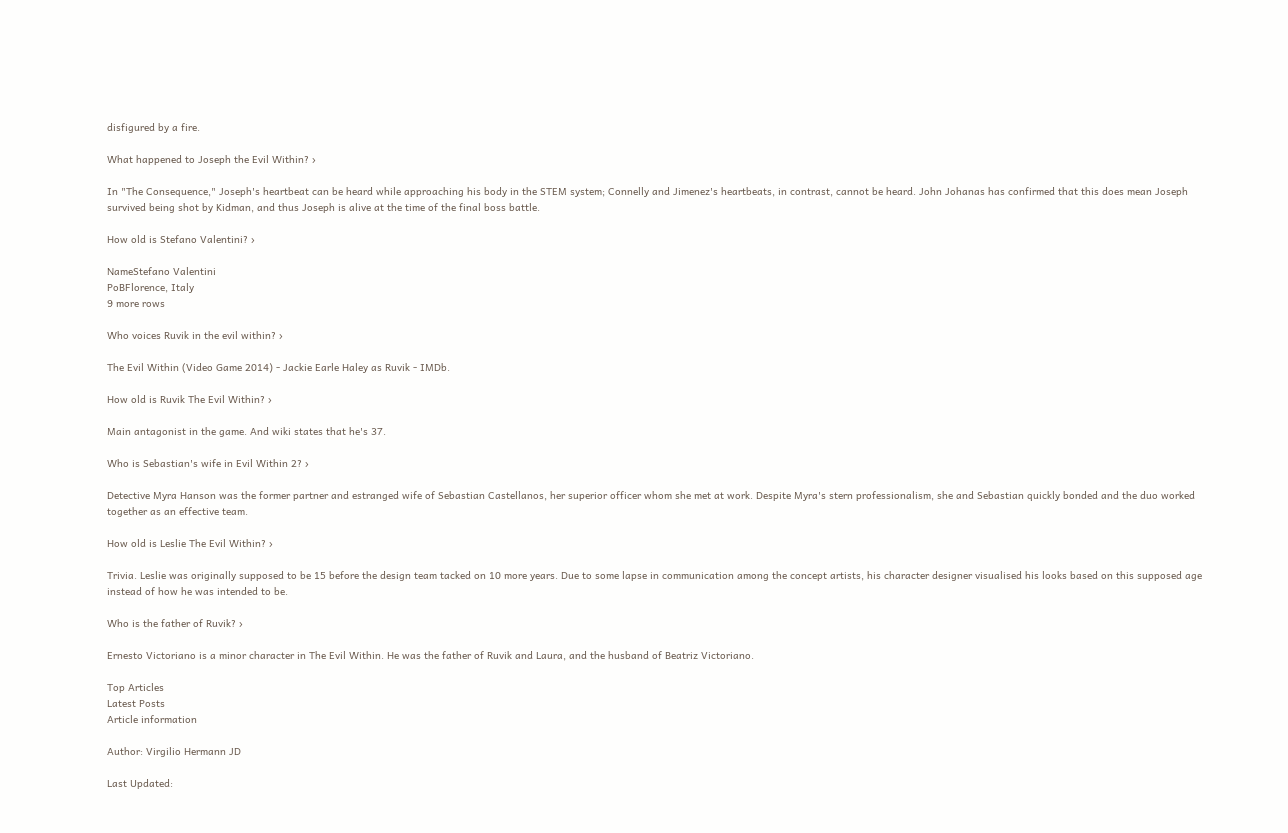disfigured by a fire.

What happened to Joseph the Evil Within? ›

In "The Consequence," Joseph's heartbeat can be heard while approaching his body in the STEM system; Connelly and Jimenez's heartbeats, in contrast, cannot be heard. John Johanas has confirmed that this does mean Joseph survived being shot by Kidman, and thus Joseph is alive at the time of the final boss battle.

How old is Stefano Valentini? ›

NameStefano Valentini
PoBFlorence, Italy
9 more rows

Who voices Ruvik in the evil within? ›

The Evil Within (Video Game 2014) - Jackie Earle Haley as Ruvik - IMDb.

How old is Ruvik The Evil Within? ›

Main antagonist in the game. And wiki states that he's 37.

Who is Sebastian's wife in Evil Within 2? ›

Detective Myra Hanson was the former partner and estranged wife of Sebastian Castellanos, her superior officer whom she met at work. Despite Myra's stern professionalism, she and Sebastian quickly bonded and the duo worked together as an effective team.

How old is Leslie The Evil Within? ›

Trivia. Leslie was originally supposed to be 15 before the design team tacked on 10 more years. Due to some lapse in communication among the concept artists, his character designer visualised his looks based on this supposed age instead of how he was intended to be.

Who is the father of Ruvik? ›

Ernesto Victoriano is a minor character in The Evil Within. He was the father of Ruvik and Laura, and the husband of Beatriz Victoriano.

Top Articles
Latest Posts
Article information

Author: Virgilio Hermann JD

Last Updated: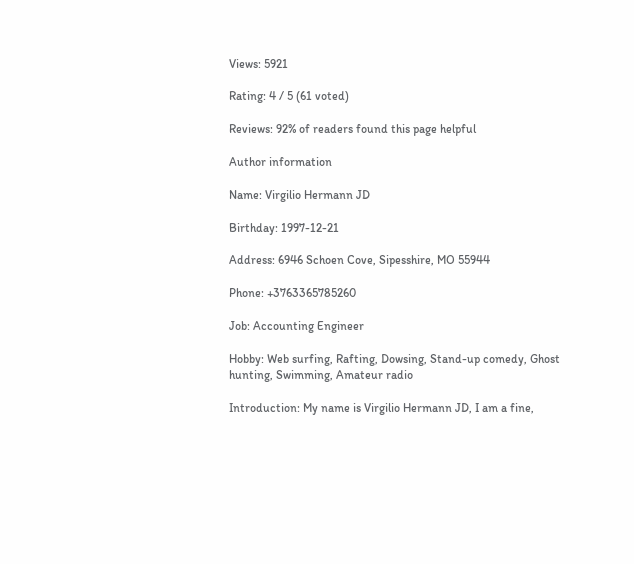Views: 5921

Rating: 4 / 5 (61 voted)

Reviews: 92% of readers found this page helpful

Author information

Name: Virgilio Hermann JD

Birthday: 1997-12-21

Address: 6946 Schoen Cove, Sipesshire, MO 55944

Phone: +3763365785260

Job: Accounting Engineer

Hobby: Web surfing, Rafting, Dowsing, Stand-up comedy, Ghost hunting, Swimming, Amateur radio

Introduction: My name is Virgilio Hermann JD, I am a fine,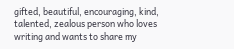gifted, beautiful, encouraging, kind, talented, zealous person who loves writing and wants to share my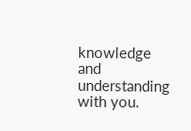knowledge and understanding with you.